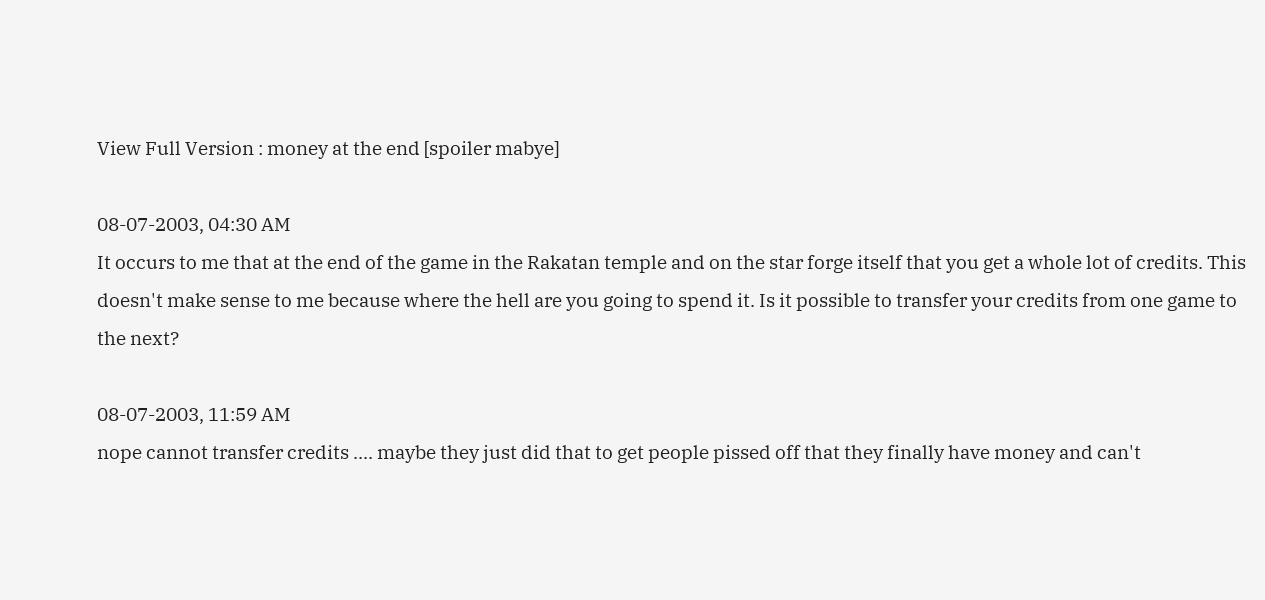View Full Version : money at the end [spoiler mabye]

08-07-2003, 04:30 AM
It occurs to me that at the end of the game in the Rakatan temple and on the star forge itself that you get a whole lot of credits. This doesn't make sense to me because where the hell are you going to spend it. Is it possible to transfer your credits from one game to the next?

08-07-2003, 11:59 AM
nope cannot transfer credits .... maybe they just did that to get people pissed off that they finally have money and can't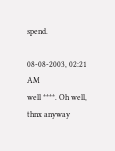spend.

08-08-2003, 02:21 AM
well ****. Oh well, thnx anyway